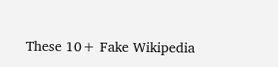These 10+ Fake Wikipedia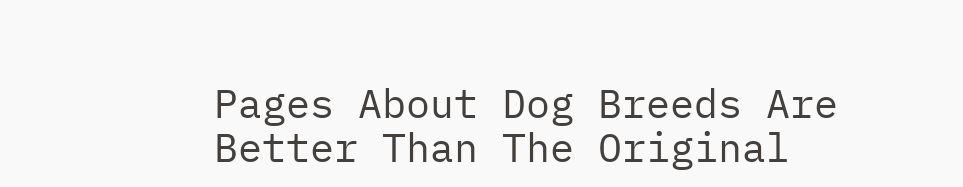Pages About Dog Breeds Are Better Than The Original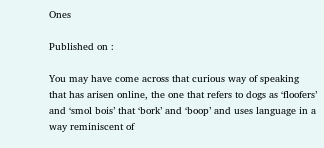Ones

Published on :

You may have come across that curious way of speaking that has arisen online, the one that refers to dogs as ‘floofers’ and ‘smol bois’ that ‘bork’ and ‘boop’ and uses language in a way reminiscent of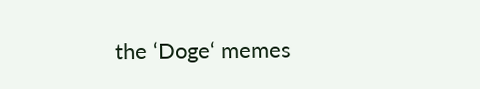the ‘Doge‘ memes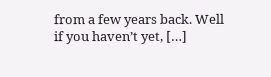from a few years back. Well if you haven’t yet, […]